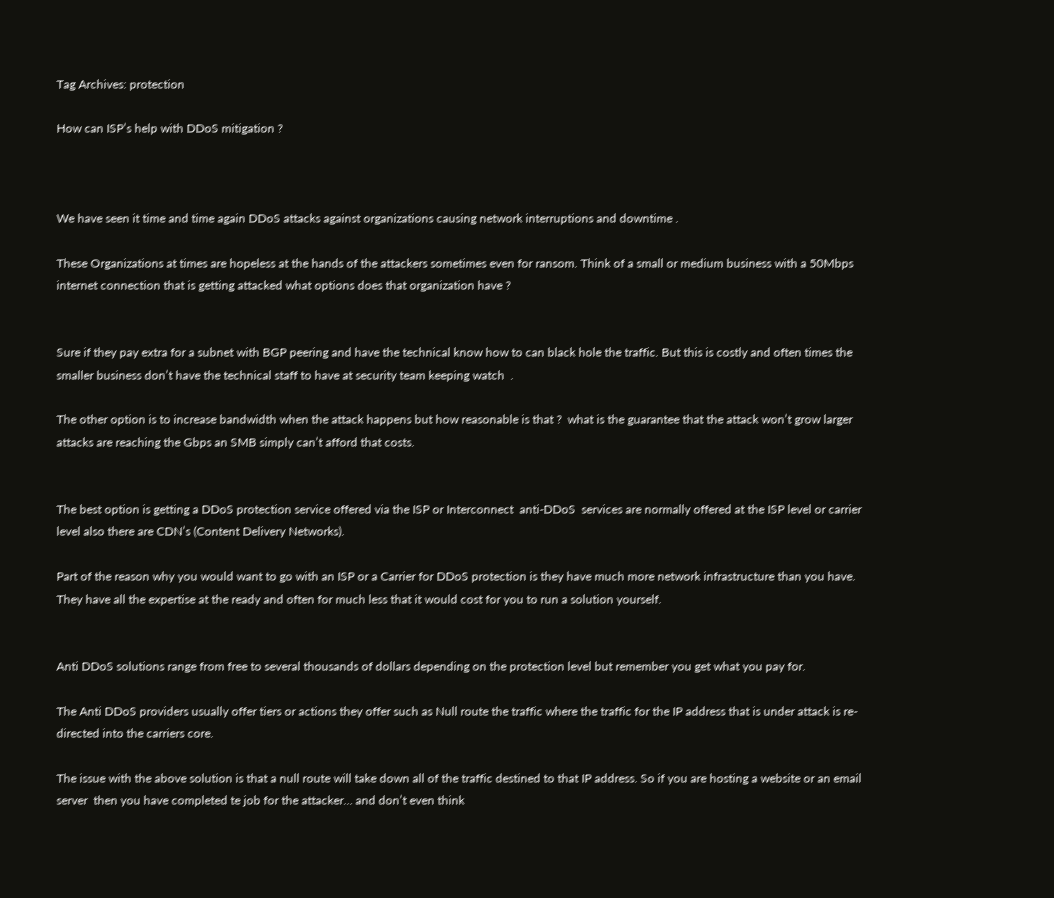Tag Archives: protection

How can ISP’s help with DDoS mitigation ?



We have seen it time and time again DDoS attacks against organizations causing network interruptions and downtime .

These Organizations at times are hopeless at the hands of the attackers sometimes even for ransom. Think of a small or medium business with a 50Mbps internet connection that is getting attacked what options does that organization have ?


Sure if they pay extra for a subnet with BGP peering and have the technical know how to can black hole the traffic. But this is costly and often times the  smaller business don’t have the technical staff to have at security team keeping watch  .

The other option is to increase bandwidth when the attack happens but how reasonable is that ?  what is the guarantee that the attack won’t grow larger attacks are reaching the Gbps an SMB simply can’t afford that costs.


The best option is getting a DDoS protection service offered via the ISP or Interconnect  anti-DDoS  services are normally offered at the ISP level or carrier level also there are CDN’s (Content Delivery Networks).

Part of the reason why you would want to go with an ISP or a Carrier for DDoS protection is they have much more network infrastructure than you have.  They have all the expertise at the ready and often for much less that it would cost for you to run a solution yourself.


Anti DDoS solutions range from free to several thousands of dollars depending on the protection level but remember you get what you pay for.

The Anti DDoS providers usually offer tiers or actions they offer such as Null route the traffic where the traffic for the IP address that is under attack is re-directed into the carriers core.

The issue with the above solution is that a null route will take down all of the traffic destined to that IP address. So if you are hosting a website or an email server  then you have completed te job for the attacker… and don’t even think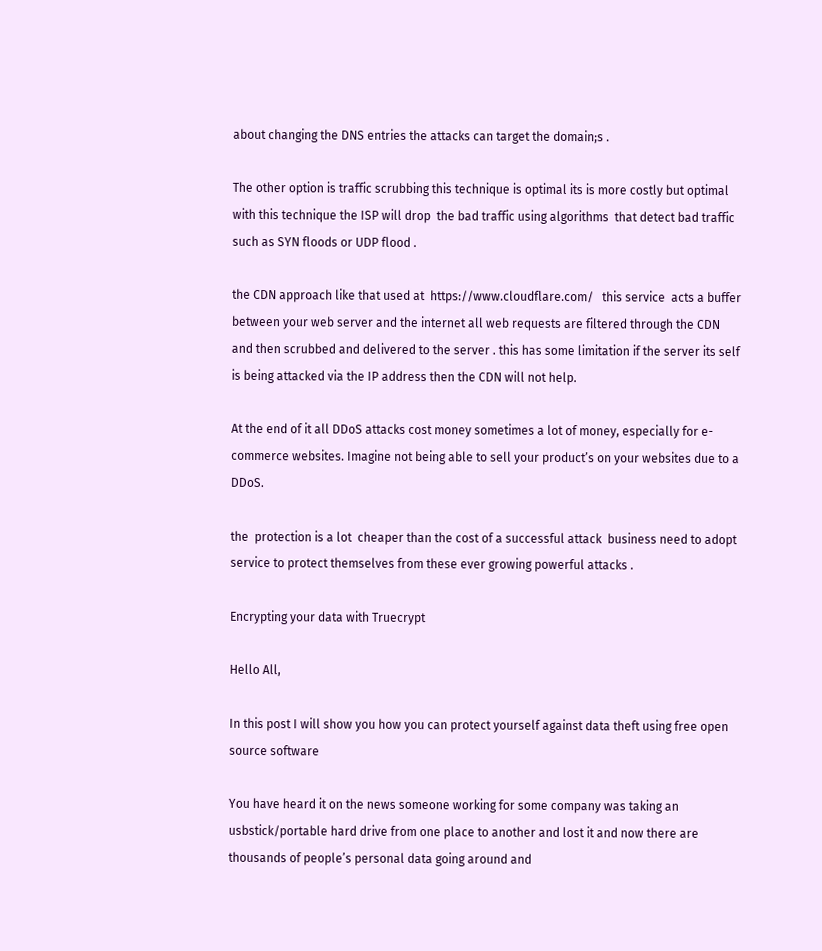about changing the DNS entries the attacks can target the domain;s .

The other option is traffic scrubbing this technique is optimal its is more costly but optimal with this technique the ISP will drop  the bad traffic using algorithms  that detect bad traffic such as SYN floods or UDP flood .

the CDN approach like that used at  https://www.cloudflare.com/   this service  acts a buffer between your web server and the internet all web requests are filtered through the CDN and then scrubbed and delivered to the server . this has some limitation if the server its self is being attacked via the IP address then the CDN will not help.

At the end of it all DDoS attacks cost money sometimes a lot of money, especially for e-commerce websites. Imagine not being able to sell your product’s on your websites due to a DDoS.

the  protection is a lot  cheaper than the cost of a successful attack  business need to adopt service to protect themselves from these ever growing powerful attacks .

Encrypting your data with Truecrypt

Hello All,

In this post I will show you how you can protect yourself against data theft using free open source software

You have heard it on the news someone working for some company was taking an usbstick/portable hard drive from one place to another and lost it and now there are thousands of people’s personal data going around and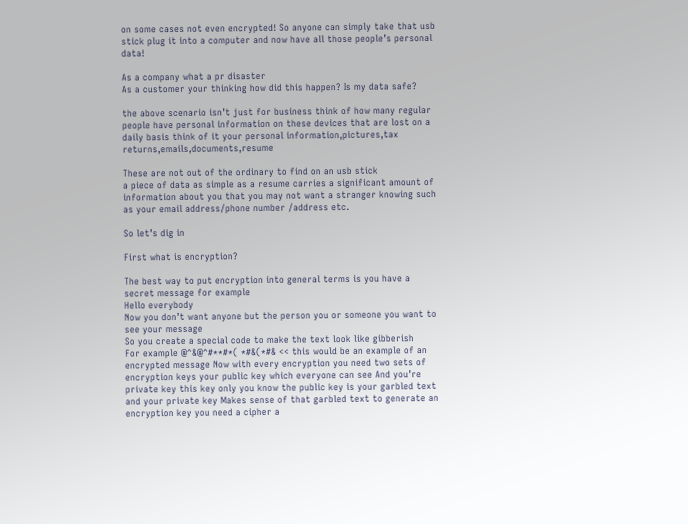on some cases not even encrypted! So anyone can simply take that usb stick plug it into a computer and now have all those people’s personal data!

As a company what a pr disaster
As a customer your thinking how did this happen? Is my data safe?

the above scenario isn’t just for business think of how many regular people have personal information on these devices that are lost on a daily basis think of it your personal information,pictures,tax returns,emails,documents,resume

These are not out of the ordinary to find on an usb stick
a piece of data as simple as a resume carries a significant amount of information about you that you may not want a stranger knowing such as your email address/phone number /address etc.

So let’s dig in

First what is encryption?

The best way to put encryption into general terms is you have a secret message for example
Hello everybody
Now you don’t want anyone but the person you or someone you want to see your message
So you create a special code to make the text look like gibberish
For example @^&@^#**#*( *#&(*#& << this would be an example of an encrypted message Now with every encryption you need two sets of encryption keys your public key which everyone can see And you’re private key this key only you know the public key is your garbled text and your private key Makes sense of that garbled text to generate an encryption key you need a cipher a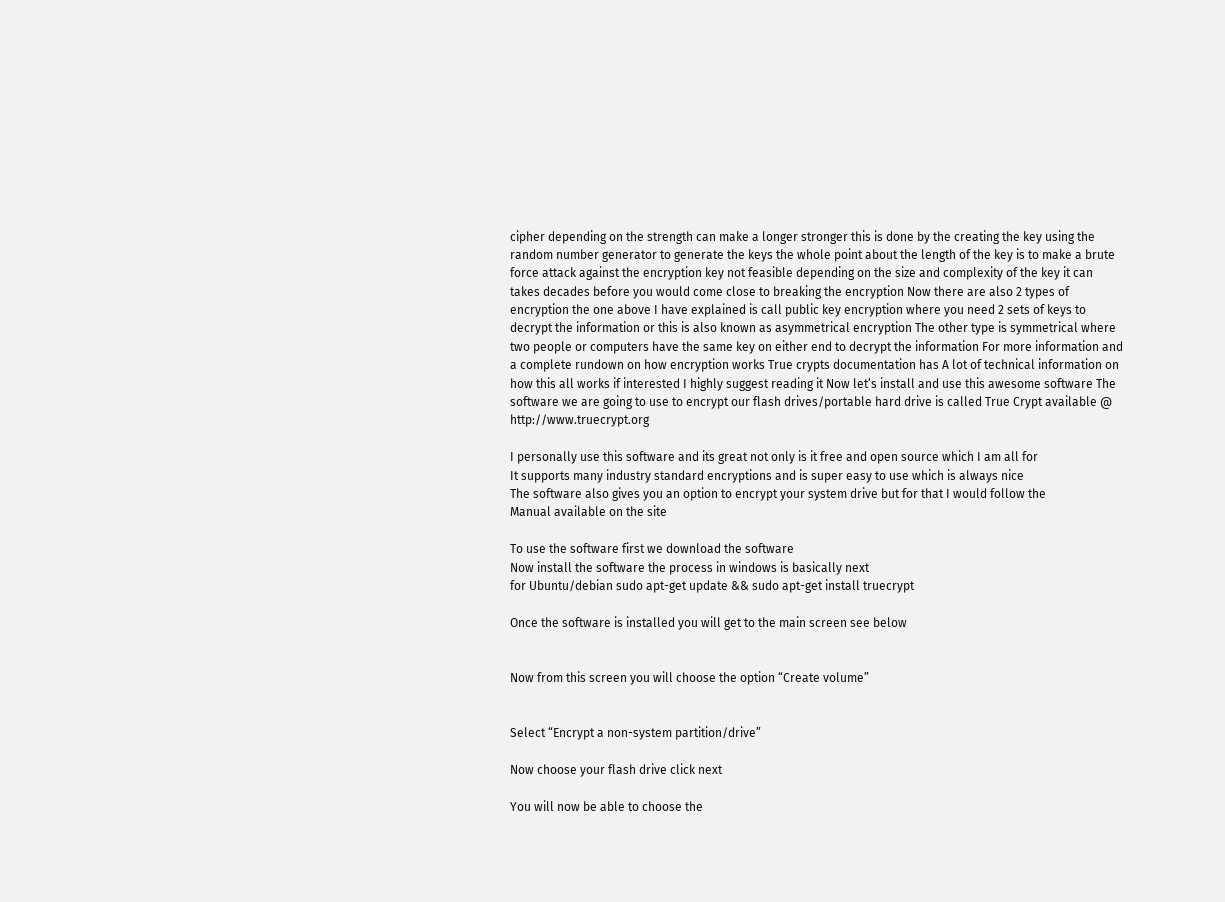cipher depending on the strength can make a longer stronger this is done by the creating the key using the random number generator to generate the keys the whole point about the length of the key is to make a brute force attack against the encryption key not feasible depending on the size and complexity of the key it can takes decades before you would come close to breaking the encryption Now there are also 2 types of encryption the one above I have explained is call public key encryption where you need 2 sets of keys to decrypt the information or this is also known as asymmetrical encryption The other type is symmetrical where two people or computers have the same key on either end to decrypt the information For more information and a complete rundown on how encryption works True crypts documentation has A lot of technical information on how this all works if interested I highly suggest reading it Now let’s install and use this awesome software The software we are going to use to encrypt our flash drives/portable hard drive is called True Crypt available @ http://www.truecrypt.org

I personally use this software and its great not only is it free and open source which I am all for
It supports many industry standard encryptions and is super easy to use which is always nice
The software also gives you an option to encrypt your system drive but for that I would follow the
Manual available on the site

To use the software first we download the software
Now install the software the process in windows is basically next
for Ubuntu/debian sudo apt-get update && sudo apt-get install truecrypt

Once the software is installed you will get to the main screen see below


Now from this screen you will choose the option “Create volume”


Select “Encrypt a non-system partition/drive”

Now choose your flash drive click next

You will now be able to choose the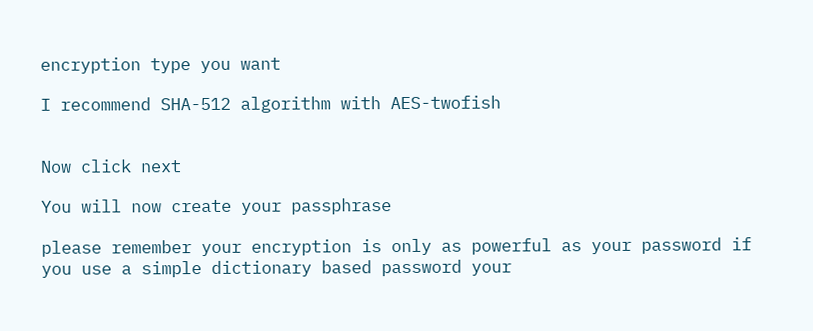encryption type you want

I recommend SHA-512 algorithm with AES-twofish


Now click next

You will now create your passphrase

please remember your encryption is only as powerful as your password if you use a simple dictionary based password your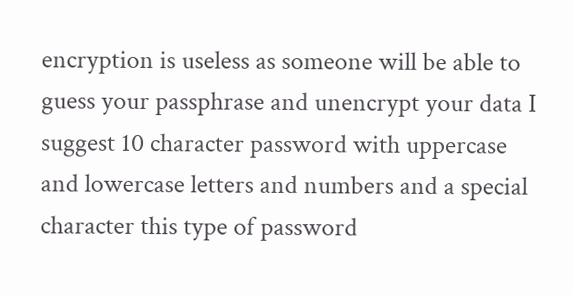encryption is useless as someone will be able to guess your passphrase and unencrypt your data I suggest 10 character password with uppercase and lowercase letters and numbers and a special character this type of password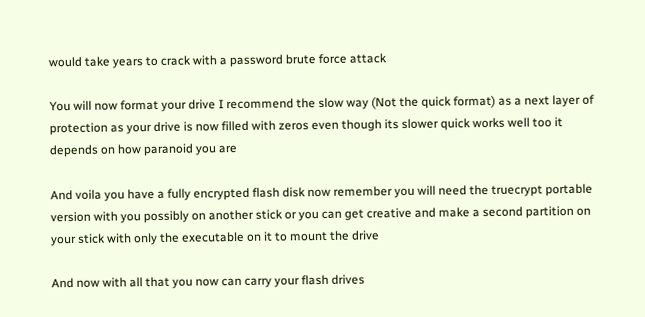would take years to crack with a password brute force attack

You will now format your drive I recommend the slow way (Not the quick format) as a next layer of protection as your drive is now filled with zeros even though its slower quick works well too it depends on how paranoid you are

And voila you have a fully encrypted flash disk now remember you will need the truecrypt portable version with you possibly on another stick or you can get creative and make a second partition on your stick with only the executable on it to mount the drive

And now with all that you now can carry your flash drives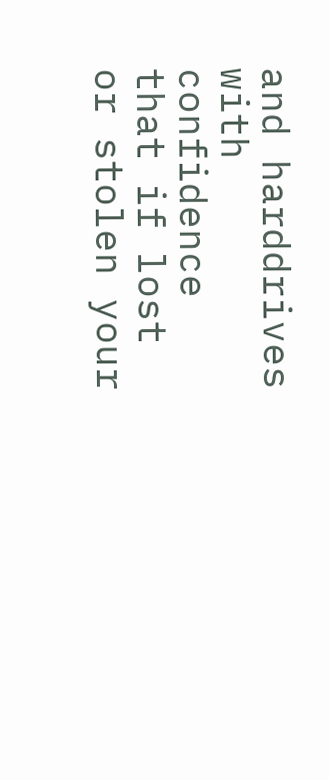and harddrives with confidence that if lost or stolen your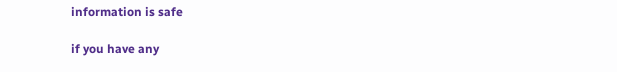information is safe

if you have any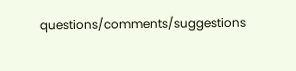questions/comments/suggestions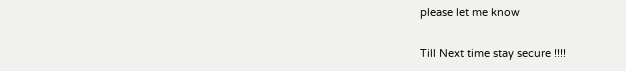please let me know

Till Next time stay secure !!!!